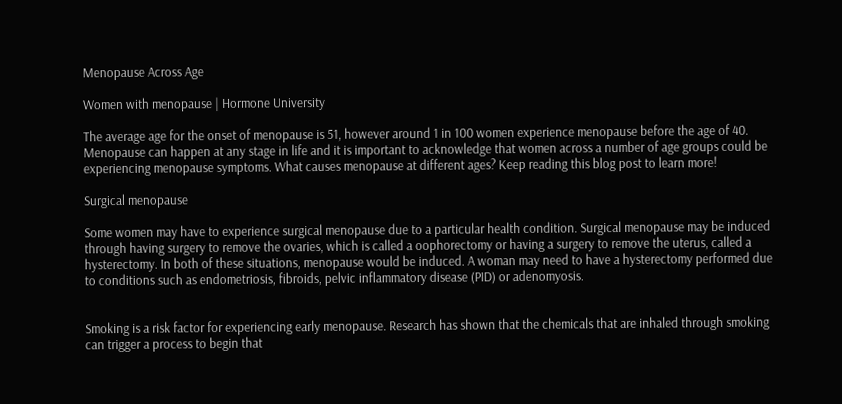Menopause Across Age

Women with menopause | Hormone University

The average age for the onset of menopause is 51, however around 1 in 100 women experience menopause before the age of 40. Menopause can happen at any stage in life and it is important to acknowledge that women across a number of age groups could be experiencing menopause symptoms. What causes menopause at different ages? Keep reading this blog post to learn more!

Surgical menopause

Some women may have to experience surgical menopause due to a particular health condition. Surgical menopause may be induced through having surgery to remove the ovaries, which is called a oophorectomy or having a surgery to remove the uterus, called a hysterectomy. In both of these situations, menopause would be induced. A woman may need to have a hysterectomy performed due to conditions such as endometriosis, fibroids, pelvic inflammatory disease (PID) or adenomyosis.


Smoking is a risk factor for experiencing early menopause. Research has shown that the chemicals that are inhaled through smoking can trigger a process to begin that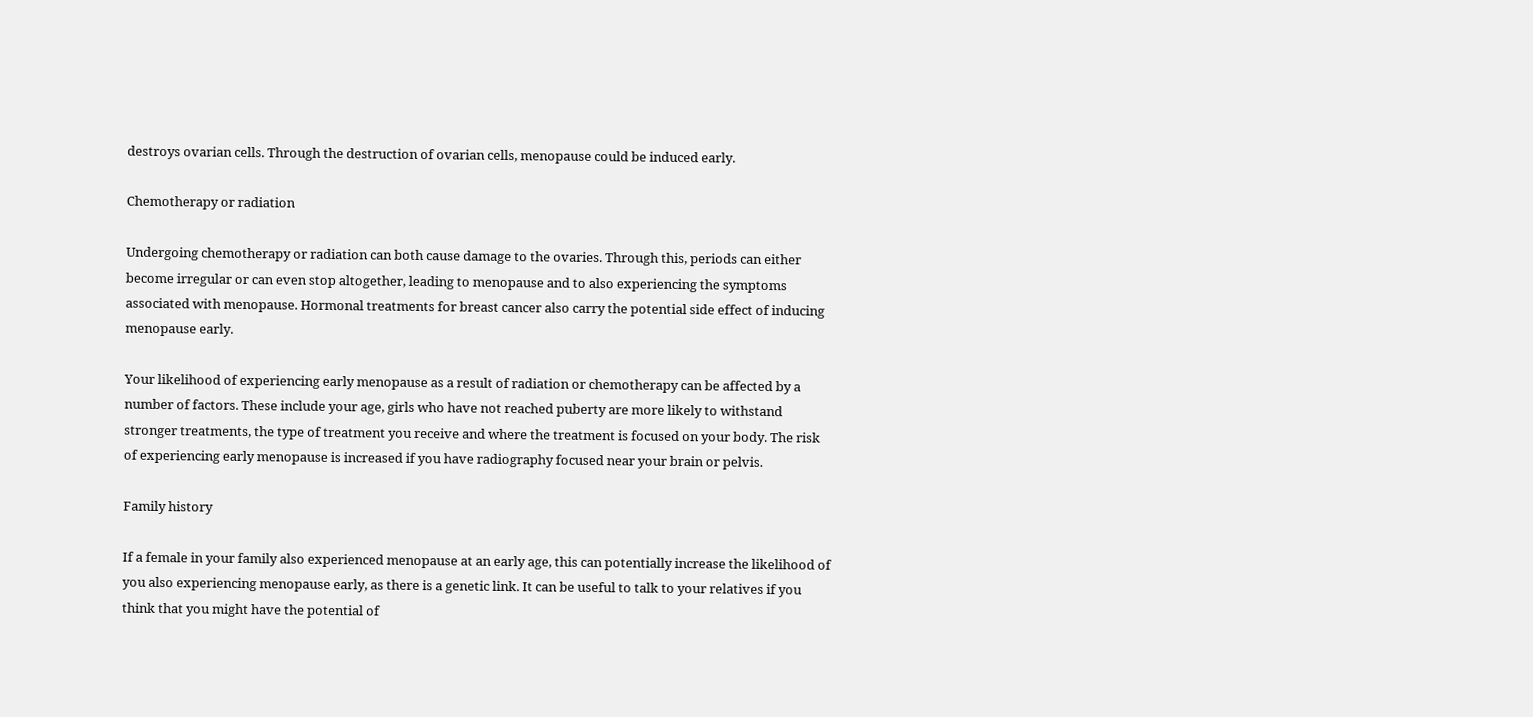destroys ovarian cells. Through the destruction of ovarian cells, menopause could be induced early.

Chemotherapy or radiation

Undergoing chemotherapy or radiation can both cause damage to the ovaries. Through this, periods can either become irregular or can even stop altogether, leading to menopause and to also experiencing the symptoms associated with menopause. Hormonal treatments for breast cancer also carry the potential side effect of inducing menopause early.

Your likelihood of experiencing early menopause as a result of radiation or chemotherapy can be affected by a number of factors. These include your age, girls who have not reached puberty are more likely to withstand stronger treatments, the type of treatment you receive and where the treatment is focused on your body. The risk of experiencing early menopause is increased if you have radiography focused near your brain or pelvis.

Family history

If a female in your family also experienced menopause at an early age, this can potentially increase the likelihood of you also experiencing menopause early, as there is a genetic link. It can be useful to talk to your relatives if you think that you might have the potential of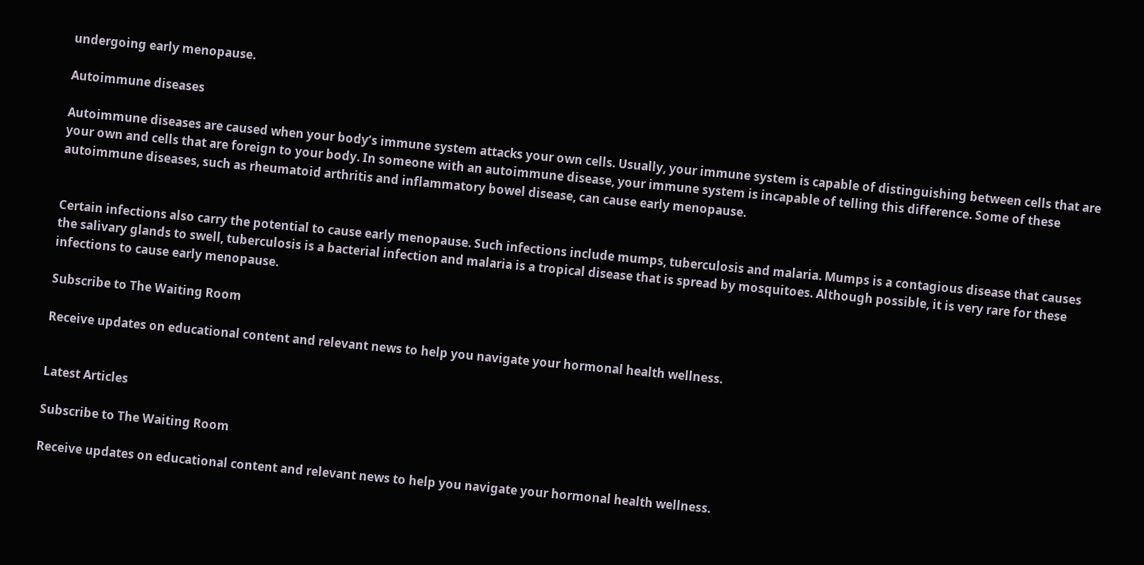undergoing early menopause.

Autoimmune diseases

Autoimmune diseases are caused when your body’s immune system attacks your own cells. Usually, your immune system is capable of distinguishing between cells that are your own and cells that are foreign to your body. In someone with an autoimmune disease, your immune system is incapable of telling this difference. Some of these autoimmune diseases, such as rheumatoid arthritis and inflammatory bowel disease, can cause early menopause.


Certain infections also carry the potential to cause early menopause. Such infections include mumps, tuberculosis and malaria. Mumps is a contagious disease that causes the salivary glands to swell, tuberculosis is a bacterial infection and malaria is a tropical disease that is spread by mosquitoes. Although possible, it is very rare for these infections to cause early menopause.

Subscribe to The Waiting Room

Receive updates on educational content and relevant news to help you navigate your hormonal health wellness.


Latest Articles

Subscribe to The Waiting Room

Receive updates on educational content and relevant news to help you navigate your hormonal health wellness.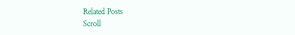Related Posts
Scroll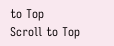to Top
Scroll to Top